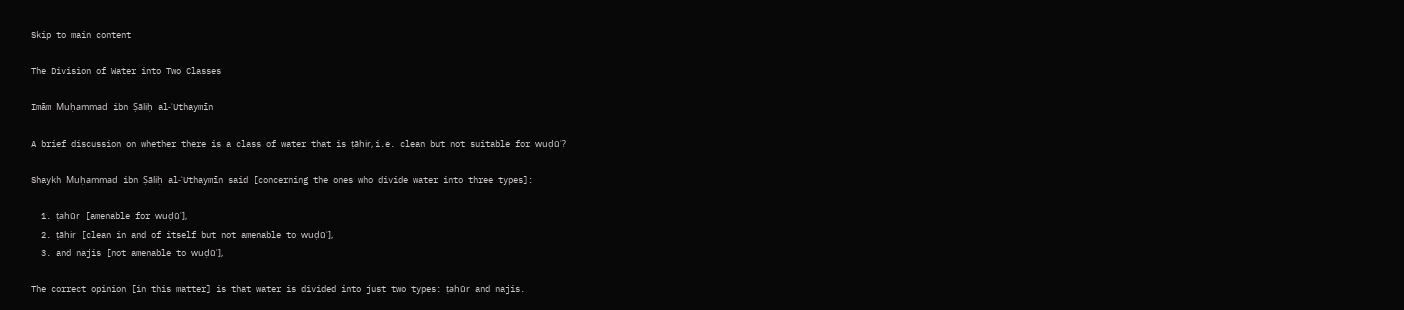Skip to main content

The Division of Water into Two Classes

Imām Muḥammad ibn Ṣāliḥ al-ʿUthaymīn

A brief discussion on whether there is a class of water that is ṭāhir, i.e. clean but not suitable for wuḍūʿ?

Shaykh Muḥammad ibn Ṣāliḥ al-ʿUthaymīn said [concerning the ones who divide water into three types]:

  1. ṭahūr [amenable for wuḍūʿ],
  2. ṭāhir [clean in and of itself but not amenable to wuḍūʿ],
  3. and najis [not amenable to wuḍūʿ],

The correct opinion [in this matter] is that water is divided into just two types: ṭahūr and najis.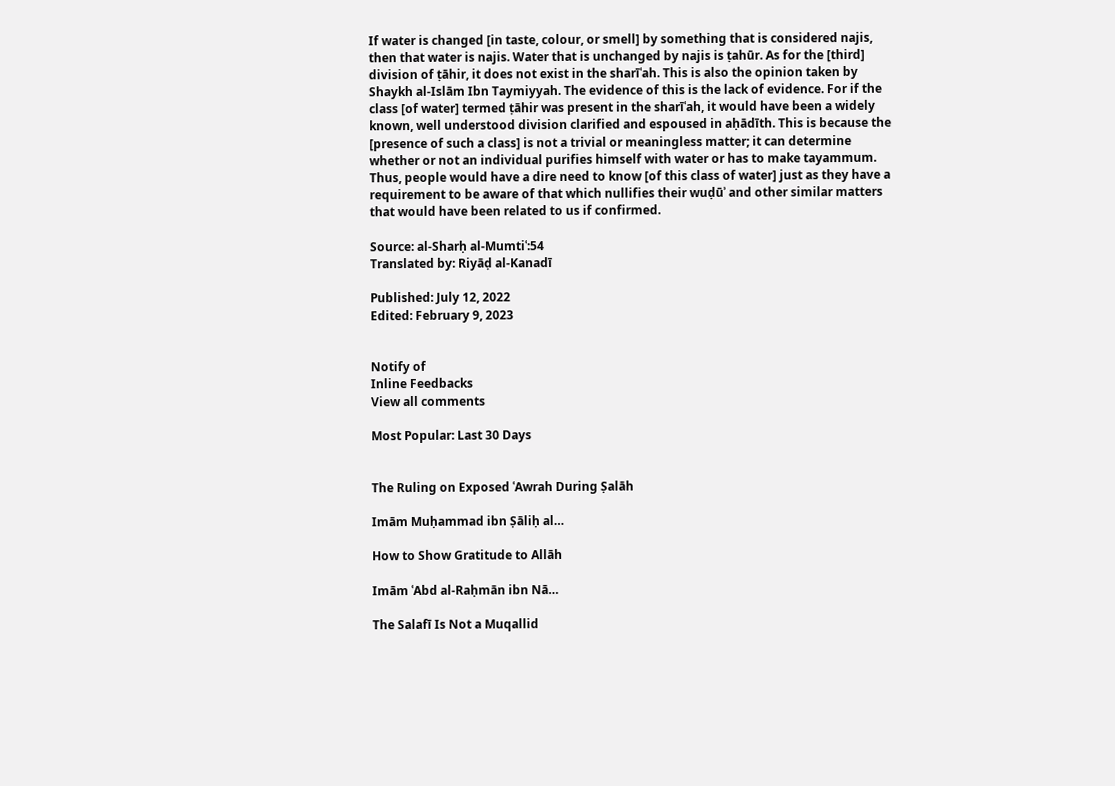If water is changed [in taste, colour, or smell] by something that is considered najis, then that water is najis. Water that is unchanged by najis is ṭahūr. As for the [third] division of ṭāhir, it does not exist in the sharīʿah. This is also the opinion taken by Shaykh al-Islām Ibn Taymiyyah. The evidence of this is the lack of evidence. For if the class [of water] termed ṭāhir was present in the sharīʿah, it would have been a widely known, well understood division clarified and espoused in aḥādīth. This is because the [presence of such a class] is not a trivial or meaningless matter; it can determine whether or not an individual purifies himself with water or has to make tayammum. Thus, people would have a dire need to know [of this class of water] just as they have a requirement to be aware of that which nullifies their wuḍūʾ and other similar matters that would have been related to us if confirmed.

Source: al-Sharḥ al-Mumtiʿ:54
Translated by: Riyāḍ al-Kanadī

Published: July 12, 2022
Edited: February 9, 2023


Notify of
Inline Feedbacks
View all comments

Most Popular: Last 30 Days


The Ruling on Exposed ʿAwrah During Ṣalāh

Imām Muḥammad ibn Ṣāliḥ al…

How to Show Gratitude to Allāh

Imām ʿAbd al-Raḥmān ibn Nā…

The Salafī Is Not a Muqallid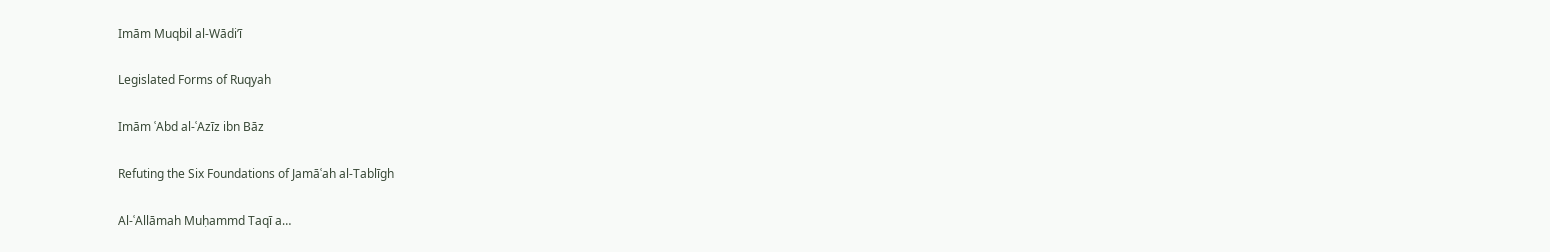Imām Muqbil al-Wādi’ī

Legislated Forms of Ruqyah

Imām ʿAbd al-ʿAzīz ibn Bāz

Refuting the Six Foundations of Jamāʿah al-Tablīgh

Al-ʿAllāmah Muḥammd Taqī a…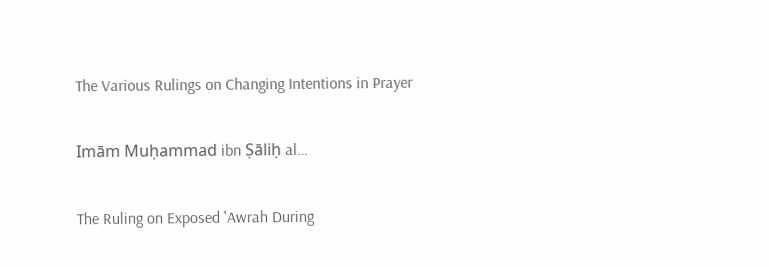The Various Rulings on Changing Intentions in Prayer

Imām Muḥammad ibn Ṣāliḥ al…

The Ruling on Exposed ʿAwrah During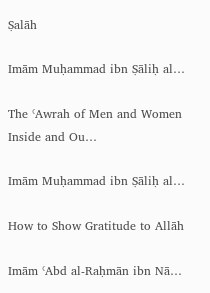Ṣalāh

Imām Muḥammad ibn Ṣāliḥ al…

The ʿAwrah of Men and Women Inside and Ou…

Imām Muḥammad ibn Ṣāliḥ al…

How to Show Gratitude to Allāh

Imām ʿAbd al-Raḥmān ibn Nā…